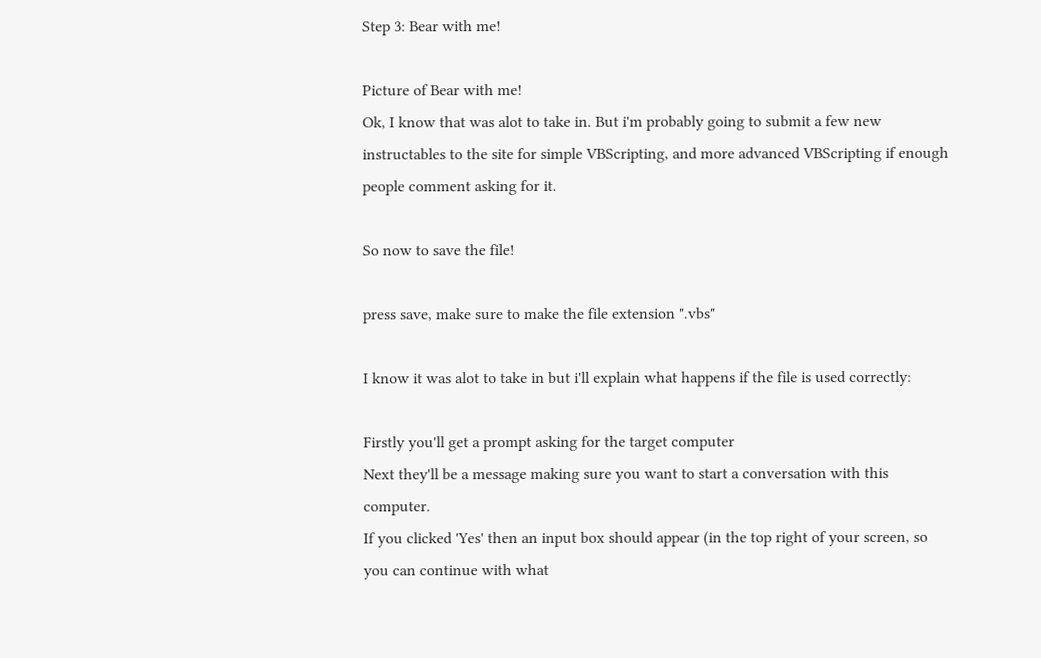Step 3: Bear with me!

Picture of Bear with me!
Ok, I know that was alot to take in. But i'm probably going to submit a few new instructables to the site for simple VBScripting, and more advanced VBScripting if enough people comment asking for it.

So now to save the file!

press save, make sure to make the file extension ".vbs"

I know it was alot to take in but i'll explain what happens if the file is used correctly:

Firstly you'll get a prompt asking for the target computer
Next they'll be a message making sure you want to start a conversation with this computer.
If you clicked 'Yes' then an input box should appear (in the top right of your screen, so you can continue with what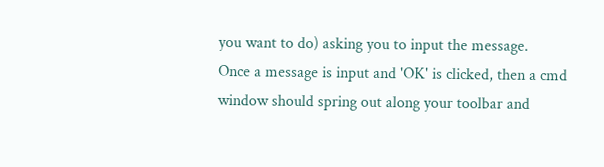you want to do) asking you to input the message.
Once a message is input and 'OK' is clicked, then a cmd window should spring out along your toolbar and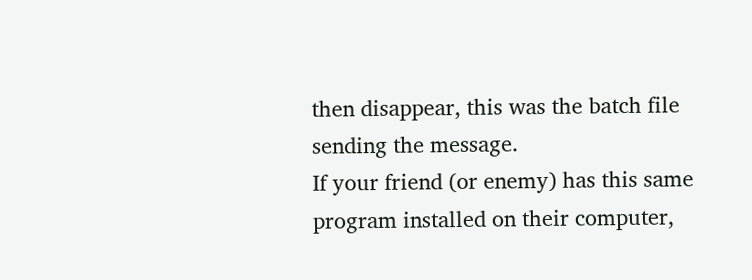then disappear, this was the batch file sending the message.
If your friend (or enemy) has this same program installed on their computer,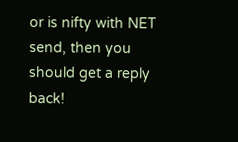or is nifty with NET send, then you should get a reply back!